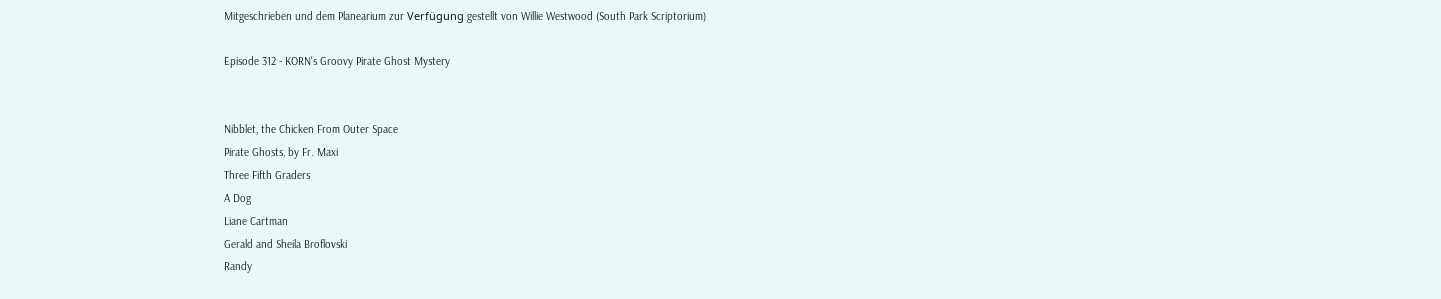Mitgeschrieben und dem Planearium zur Verfügung gestellt von Willie Westwood (South Park Scriptorium)

Episode 312 - KORN's Groovy Pirate Ghost Mystery


Nibblet, the Chicken From Outer Space
Pirate Ghosts, by Fr. Maxi
Three Fifth Graders
A Dog
Liane Cartman
Gerald and Sheila Broflovski
Randy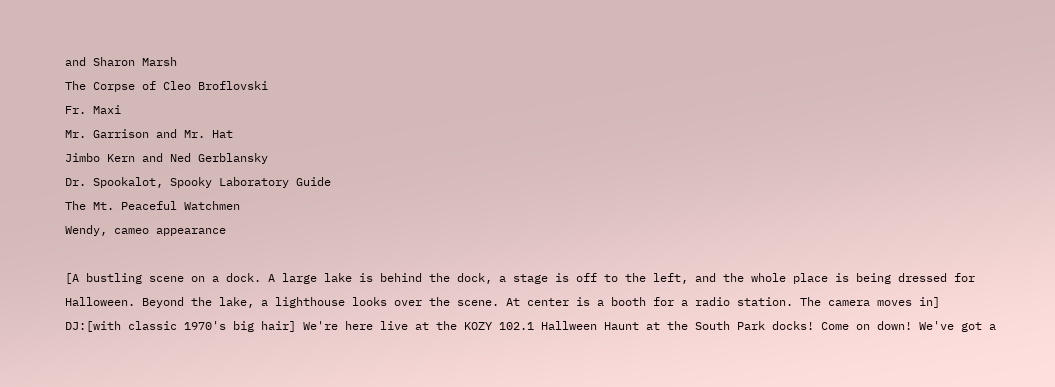and Sharon Marsh
The Corpse of Cleo Broflovski
Fr. Maxi
Mr. Garrison and Mr. Hat
Jimbo Kern and Ned Gerblansky
Dr. Spookalot, Spooky Laboratory Guide
The Mt. Peaceful Watchmen
Wendy, cameo appearance

[A bustling scene on a dock. A large lake is behind the dock, a stage is off to the left, and the whole place is being dressed for Halloween. Beyond the lake, a lighthouse looks over the scene. At center is a booth for a radio station. The camera moves in]
DJ:[with classic 1970's big hair] We're here live at the KOZY 102.1 Hallween Haunt at the South Park docks! Come on down! We've got a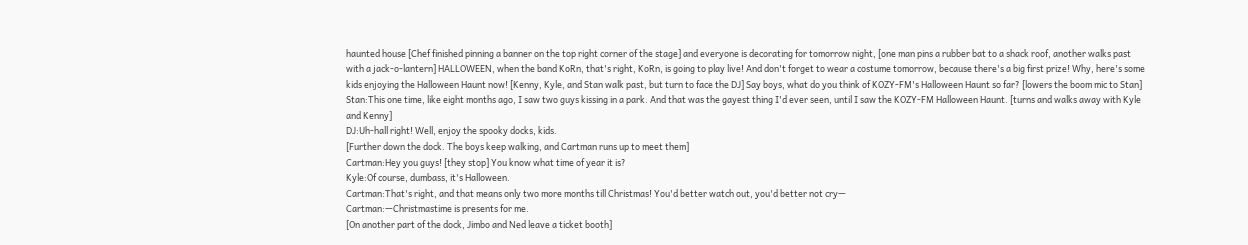haunted house [Chef finished pinning a banner on the top right corner of the stage] and everyone is decorating for tomorrow night, [one man pins a rubber bat to a shack roof, another walks past with a jack-o-lantern] HALLOWEEN, when the band KoRn, that's right, KoRn, is going to play live! And don't forget to wear a costume tomorrow, because there's a big first prize! Why, here's some kids enjoying the Halloween Haunt now! [Kenny, Kyle, and Stan walk past, but turn to face the DJ] Say boys, what do you think of KOZY-FM's Halloween Haunt so far? [lowers the boom mic to Stan]
Stan:This one time, like eight months ago, I saw two guys kissing in a park. And that was the gayest thing I'd ever seen, until I saw the KOZY-FM Halloween Haunt. [turns and walks away with Kyle and Kenny]
DJ:Uh-hall right! Well, enjoy the spooky docks, kids.
[Further down the dock. The boys keep walking, and Cartman runs up to meet them]
Cartman:Hey you guys! [they stop] You know what time of year it is?
Kyle:Of course, dumbass, it's Halloween.
Cartman:That's right, and that means only two more months till Christmas! You'd better watch out, you'd better not cry—
Cartman:—Christmastime is presents for me.
[On another part of the dock, Jimbo and Ned leave a ticket booth]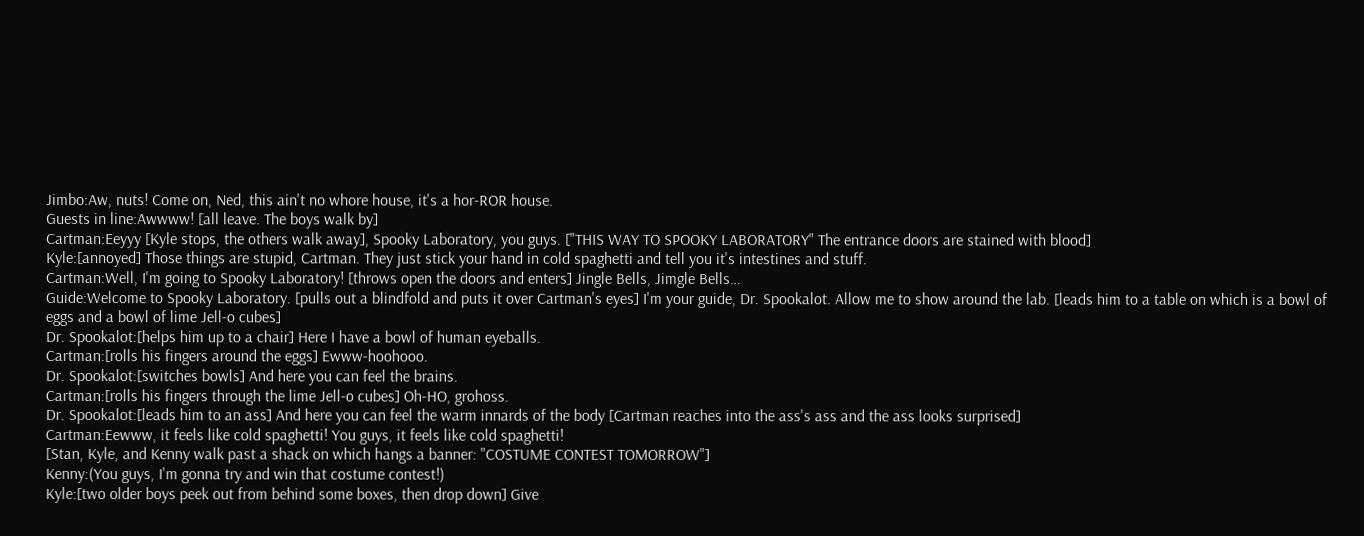Jimbo:Aw, nuts! Come on, Ned, this ain't no whore house, it's a hor-ROR house.
Guests in line:Awwww! [all leave. The boys walk by]
Cartman:Eeyyy [Kyle stops, the others walk away], Spooky Laboratory, you guys. ["THIS WAY TO SPOOKY LABORATORY" The entrance doors are stained with blood]
Kyle:[annoyed] Those things are stupid, Cartman. They just stick your hand in cold spaghetti and tell you it's intestines and stuff.
Cartman:Well, I'm going to Spooky Laboratory! [throws open the doors and enters] Jingle Bells, Jimgle Bells…
Guide:Welcome to Spooky Laboratory. [pulls out a blindfold and puts it over Cartman's eyes] I'm your guide, Dr. Spookalot. Allow me to show around the lab. [leads him to a table on which is a bowl of eggs and a bowl of lime Jell-o cubes]
Dr. Spookalot:[helps him up to a chair] Here I have a bowl of human eyeballs.
Cartman:[rolls his fingers around the eggs] Ewww-hoohooo.
Dr. Spookalot:[switches bowls] And here you can feel the brains.
Cartman:[rolls his fingers through the lime Jell-o cubes] Oh-HO, grohoss.
Dr. Spookalot:[leads him to an ass] And here you can feel the warm innards of the body [Cartman reaches into the ass's ass and the ass looks surprised]
Cartman:Eewww, it feels like cold spaghetti! You guys, it feels like cold spaghetti!
[Stan, Kyle, and Kenny walk past a shack on which hangs a banner: "COSTUME CONTEST TOMORROW"]
Kenny:(You guys, I'm gonna try and win that costume contest!)
Kyle:[two older boys peek out from behind some boxes, then drop down] Give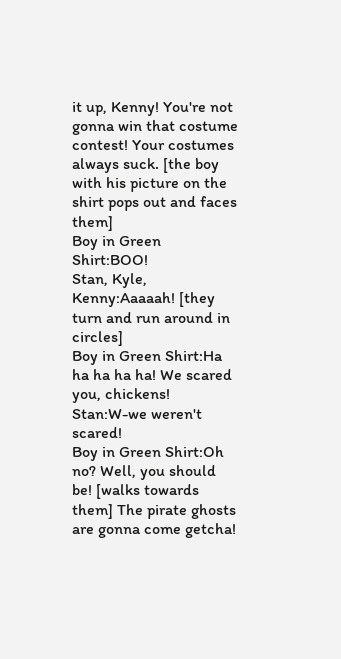it up, Kenny! You're not gonna win that costume contest! Your costumes always suck. [the boy with his picture on the shirt pops out and faces them]
Boy in Green Shirt:BOO!
Stan, Kyle, Kenny:Aaaaah! [they turn and run around in circles]
Boy in Green Shirt:Ha ha ha ha ha! We scared you, chickens!
Stan:W-we weren't scared!
Boy in Green Shirt:Oh no? Well, you should be! [walks towards them] The pirate ghosts are gonna come getcha!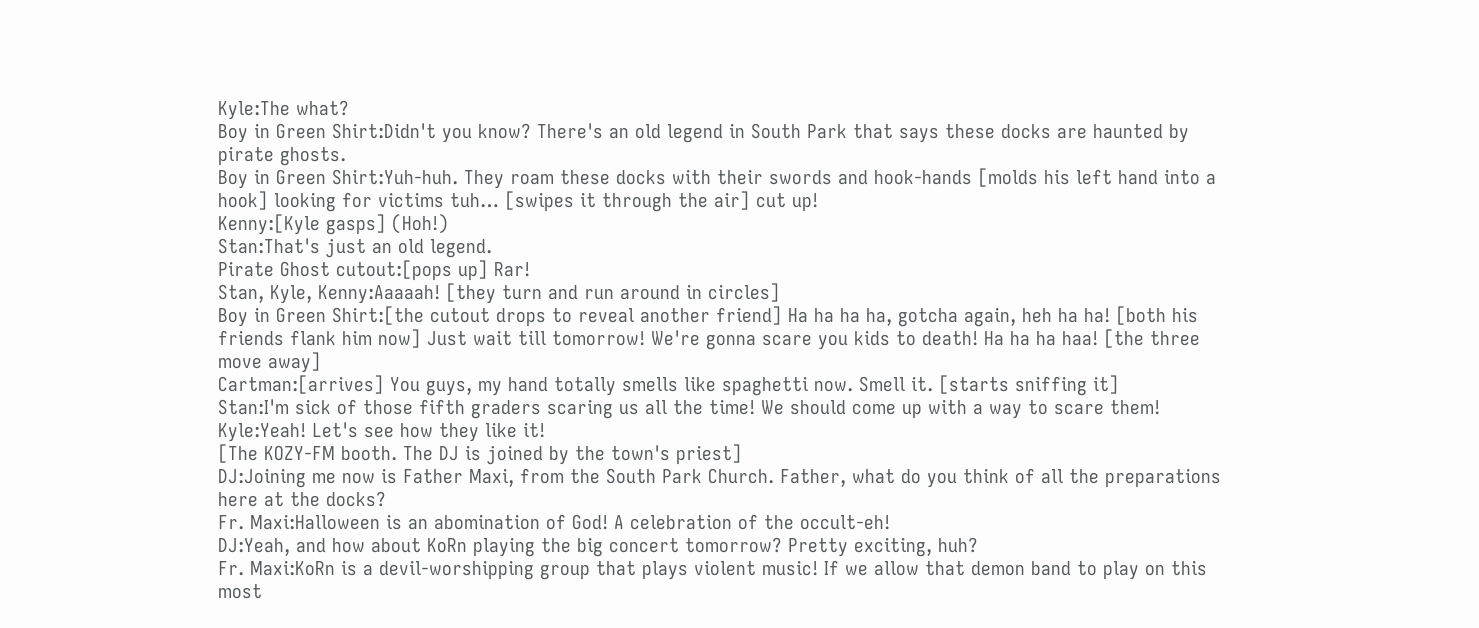Kyle:The what?
Boy in Green Shirt:Didn't you know? There's an old legend in South Park that says these docks are haunted by pirate ghosts.
Boy in Green Shirt:Yuh-huh. They roam these docks with their swords and hook-hands [molds his left hand into a hook] looking for victims tuh… [swipes it through the air] cut up!
Kenny:[Kyle gasps] (Hoh!)
Stan:That's just an old legend.
Pirate Ghost cutout:[pops up] Rar!
Stan, Kyle, Kenny:Aaaaah! [they turn and run around in circles]
Boy in Green Shirt:[the cutout drops to reveal another friend] Ha ha ha ha, gotcha again, heh ha ha! [both his friends flank him now] Just wait till tomorrow! We're gonna scare you kids to death! Ha ha ha haa! [the three move away]
Cartman:[arrives] You guys, my hand totally smells like spaghetti now. Smell it. [starts sniffing it]
Stan:I'm sick of those fifth graders scaring us all the time! We should come up with a way to scare them!
Kyle:Yeah! Let's see how they like it!
[The KOZY-FM booth. The DJ is joined by the town's priest]
DJ:Joining me now is Father Maxi, from the South Park Church. Father, what do you think of all the preparations here at the docks?
Fr. Maxi:Halloween is an abomination of God! A celebration of the occult-eh!
DJ:Yeah, and how about KoRn playing the big concert tomorrow? Pretty exciting, huh?
Fr. Maxi:KoRn is a devil-worshipping group that plays violent music! If we allow that demon band to play on this most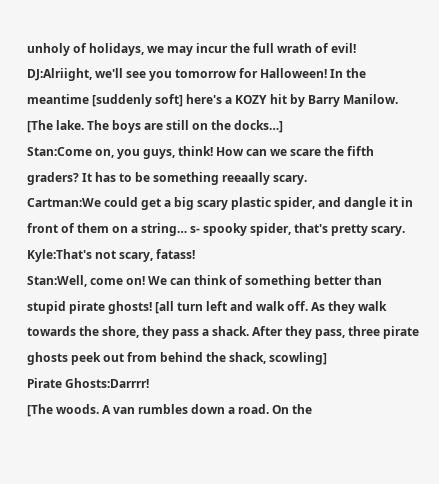unholy of holidays, we may incur the full wrath of evil!
DJ:Alriight, we'll see you tomorrow for Halloween! In the meantime [suddenly soft] here's a KOZY hit by Barry Manilow.
[The lake. The boys are still on the docks…]
Stan:Come on, you guys, think! How can we scare the fifth graders? It has to be something reeaally scary.
Cartman:We could get a big scary plastic spider, and dangle it in front of them on a string… s- spooky spider, that's pretty scary.
Kyle:That's not scary, fatass!
Stan:Well, come on! We can think of something better than stupid pirate ghosts! [all turn left and walk off. As they walk towards the shore, they pass a shack. After they pass, three pirate ghosts peek out from behind the shack, scowling]
Pirate Ghosts:Darrrr!
[The woods. A van rumbles down a road. On the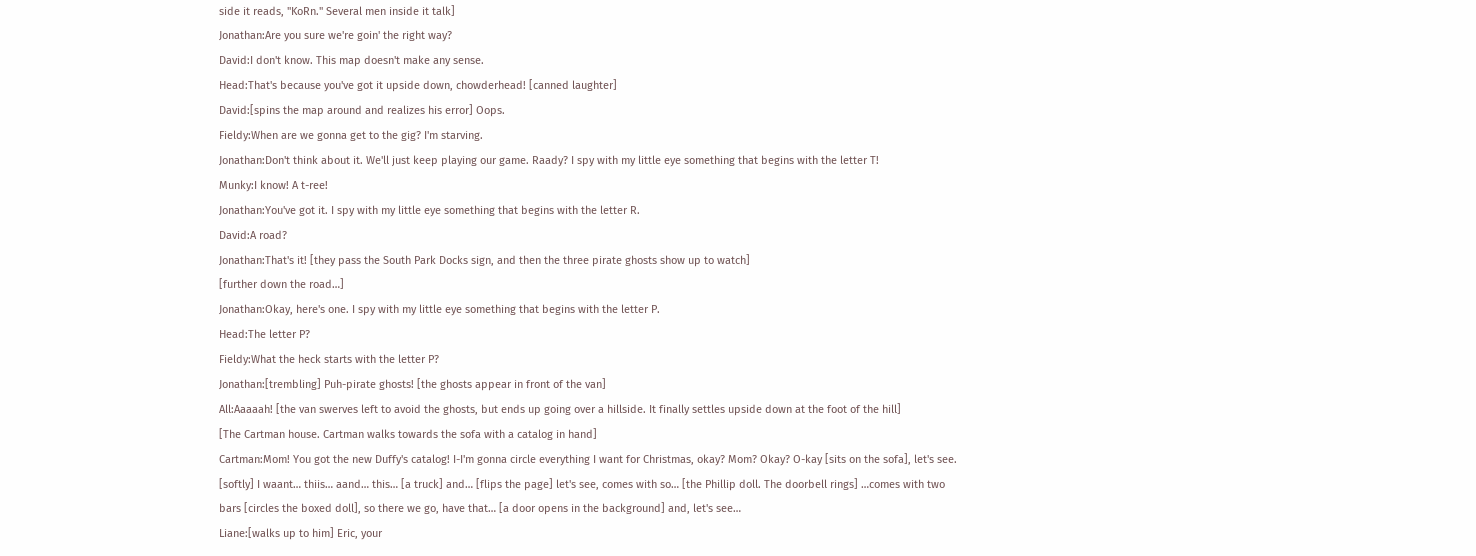side it reads, "KoRn." Several men inside it talk]
Jonathan:Are you sure we're goin' the right way?
David:I don't know. This map doesn't make any sense.
Head:That's because you've got it upside down, chowderhead! [canned laughter]
David:[spins the map around and realizes his error] Oops.
Fieldy:When are we gonna get to the gig? I'm starving.
Jonathan:Don't think about it. We'll just keep playing our game. Raady? I spy with my little eye something that begins with the letter T!
Munky:I know! A t-ree!
Jonathan:You've got it. I spy with my little eye something that begins with the letter R.
David:A road?
Jonathan:That's it! [they pass the South Park Docks sign, and then the three pirate ghosts show up to watch]
[further down the road…]
Jonathan:Okay, here's one. I spy with my little eye something that begins with the letter P.
Head:The letter P?
Fieldy:What the heck starts with the letter P?
Jonathan:[trembling] Puh-pirate ghosts! [the ghosts appear in front of the van]
All:Aaaaah! [the van swerves left to avoid the ghosts, but ends up going over a hillside. It finally settles upside down at the foot of the hill]
[The Cartman house. Cartman walks towards the sofa with a catalog in hand]
Cartman:Mom! You got the new Duffy's catalog! I-I'm gonna circle everything I want for Christmas, okay? Mom? Okay? O-kay [sits on the sofa], let's see. [softly] I waant… thiis… aand… this… [a truck] and… [flips the page] let's see, comes with so… [the Phillip doll. The doorbell rings] …comes with two bars [circles the boxed doll], so there we go, have that… [a door opens in the background] and, let's see…
Liane:[walks up to him] Eric, your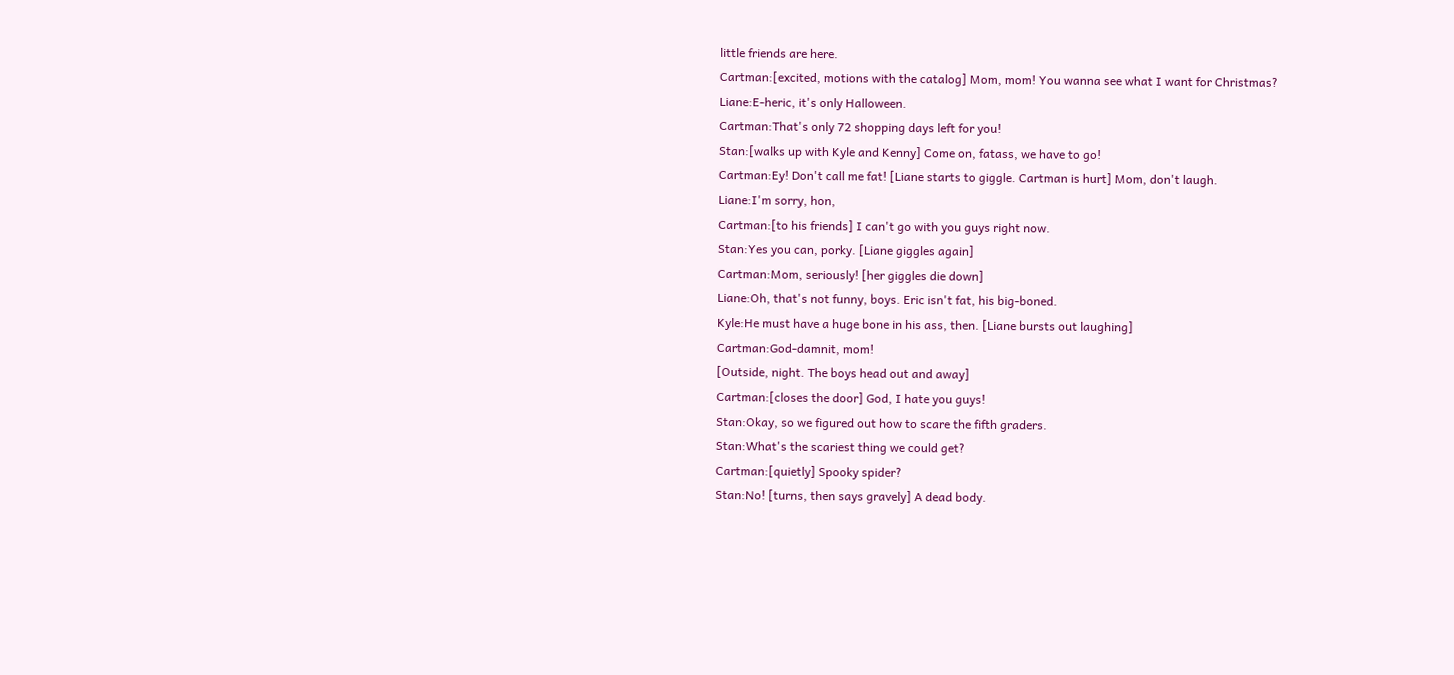little friends are here.
Cartman:[excited, motions with the catalog] Mom, mom! You wanna see what I want for Christmas?
Liane:E-heric, it's only Halloween.
Cartman:That's only 72 shopping days left for you!
Stan:[walks up with Kyle and Kenny] Come on, fatass, we have to go!
Cartman:Ey! Don't call me fat! [Liane starts to giggle. Cartman is hurt] Mom, don't laugh.
Liane:I'm sorry, hon,
Cartman:[to his friends] I can't go with you guys right now.
Stan:Yes you can, porky. [Liane giggles again]
Cartman:Mom, seriously! [her giggles die down]
Liane:Oh, that's not funny, boys. Eric isn't fat, his big-boned.
Kyle:He must have a huge bone in his ass, then. [Liane bursts out laughing]
Cartman:God-damnit, mom!
[Outside, night. The boys head out and away]
Cartman:[closes the door] God, I hate you guys!
Stan:Okay, so we figured out how to scare the fifth graders.
Stan:What's the scariest thing we could get?
Cartman:[quietly] Spooky spider?
Stan:No! [turns, then says gravely] A dead body.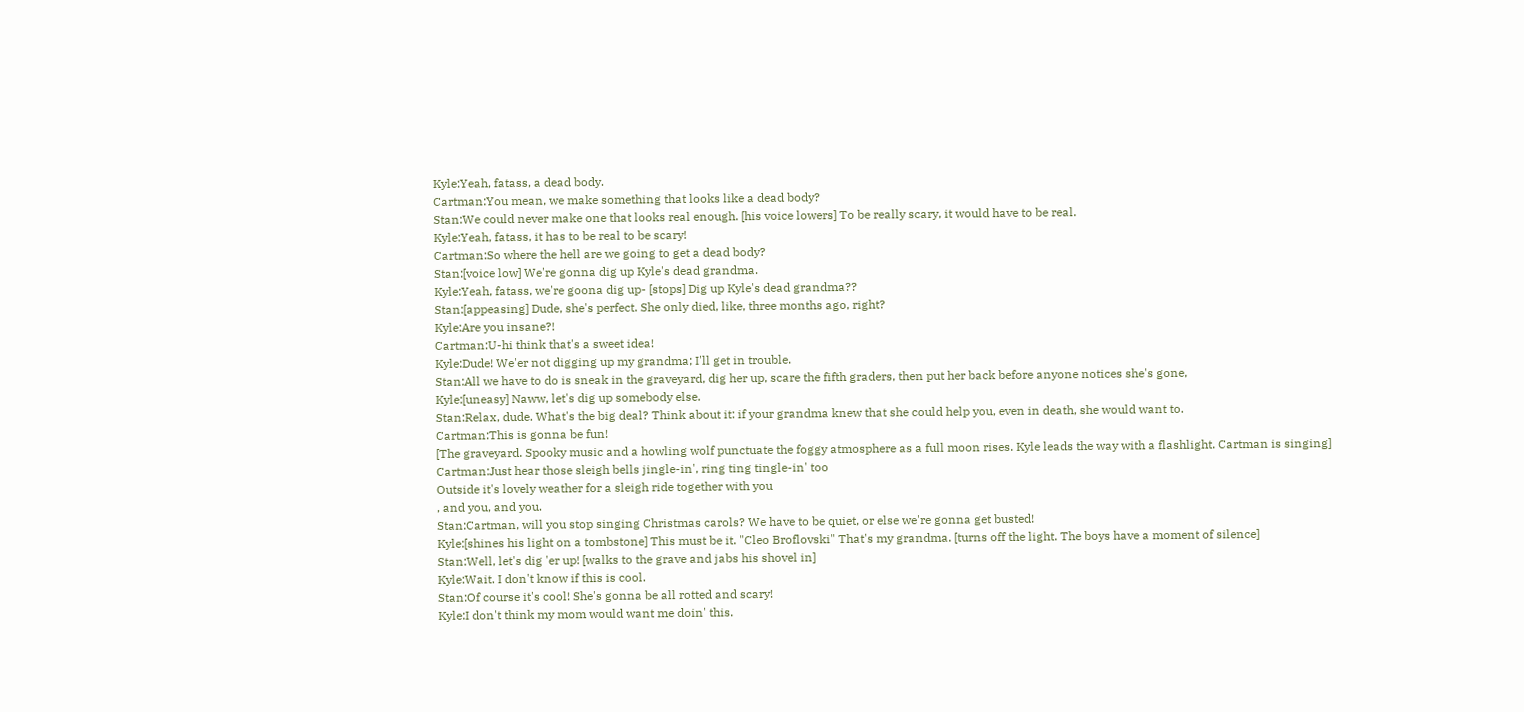Kyle:Yeah, fatass, a dead body.
Cartman:You mean, we make something that looks like a dead body?
Stan:We could never make one that looks real enough. [his voice lowers] To be really scary, it would have to be real.
Kyle:Yeah, fatass, it has to be real to be scary!
Cartman:So where the hell are we going to get a dead body?
Stan:[voice low] We're gonna dig up Kyle's dead grandma.
Kyle:Yeah, fatass, we're goona dig up- [stops] Dig up Kyle's dead grandma??
Stan:[appeasing] Dude, she's perfect. She only died, like, three months ago, right?
Kyle:Are you insane?!
Cartman:U-hi think that's a sweet idea!
Kyle:Dude! We'er not digging up my grandma; I'll get in trouble.
Stan:All we have to do is sneak in the graveyard, dig her up, scare the fifth graders, then put her back before anyone notices she's gone,
Kyle:[uneasy] Naww, let's dig up somebody else.
Stan:Relax, dude. What's the big deal? Think about it: if your grandma knew that she could help you, even in death, she would want to.
Cartman:This is gonna be fun!
[The graveyard. Spooky music and a howling wolf punctuate the foggy atmosphere as a full moon rises. Kyle leads the way with a flashlight. Cartman is singing]
Cartman:Just hear those sleigh bells jingle-in', ring ting tingle-in' too
Outside it's lovely weather for a sleigh ride together with you
, and you, and you.
Stan:Cartman, will you stop singing Christmas carols? We have to be quiet, or else we're gonna get busted!
Kyle:[shines his light on a tombstone] This must be it. "Cleo Broflovski" That's my grandma. [turns off the light. The boys have a moment of silence]
Stan:Well, let's dig 'er up! [walks to the grave and jabs his shovel in]
Kyle:Wait. I don't know if this is cool.
Stan:Of course it's cool! She's gonna be all rotted and scary!
Kyle:I don't think my mom would want me doin' this.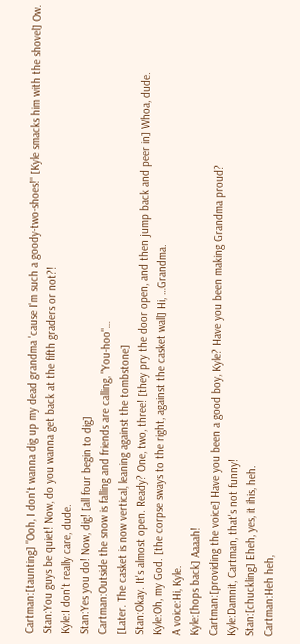Cartman:[taunting] "Ooh, I don't wanna dig up my dead grandma 'cause I'm such a goody-two-shoes!" [Kyle smacks him with the shovel] Ow.
Stan:You guys be quiet! Now, do you wanna get back at the fifth graders or not?!
Kyle:I don't really care, dude.
Stan:Yes you do! Now, dig! [all four begin to dig]
Cartman:Outside the snow is falling and friends are calling, "You-hoo"…
[Later. The casket is now vertical, leaning against the tombstone]
Stan:Okay. It's almost open. Ready? One, two, three! [they pry the door open, and then jump back and peer in] Whoa, dude.
Kyle:Oh, my God. [the corpse sways to the right, against the casket wall] Hi, …Grandma.
A voice:Hi, Kyle.
Kyle:[hops back] Aaaah!
Cartman:[providing the voice] Have you been a good boy, Kyle? Have you been making Grandma proud?
Kyle:Damnit, Cartman, that's not funny!
Stan:[chuckling] Eheh, yes, it ihis, heh.
Cartman:Heh heh,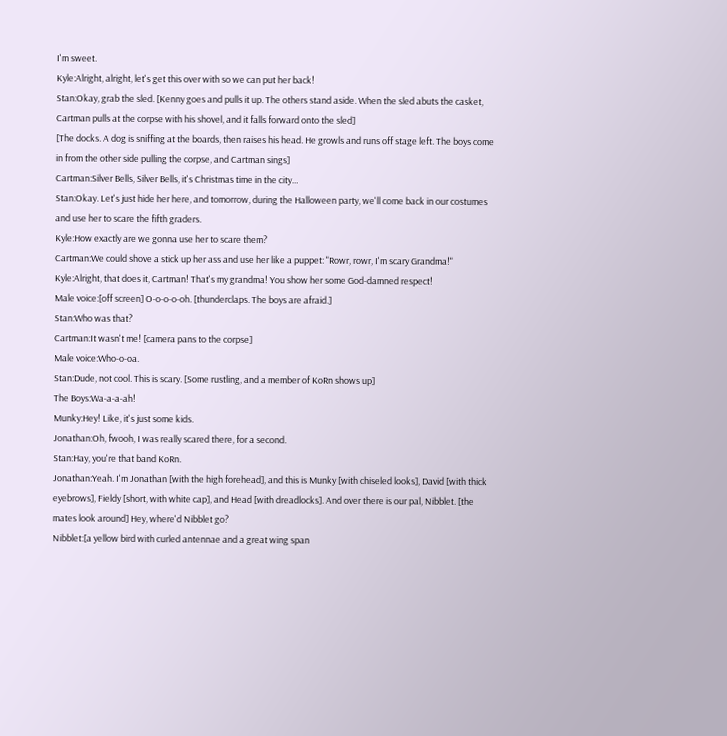I'm sweet.
Kyle:Alright, alright, let's get this over with so we can put her back!
Stan:Okay, grab the sled. [Kenny goes and pulls it up. The others stand aside. When the sled abuts the casket, Cartman pulls at the corpse with his shovel, and it falls forward onto the sled]
[The docks. A dog is sniffing at the boards, then raises his head. He growls and runs off stage left. The boys come in from the other side pulling the corpse, and Cartman sings]
Cartman:Silver Bells, Silver Bells, it's Christmas time in the city…
Stan:Okay. Let's just hide her here, and tomorrow, during the Halloween party, we'll come back in our costumes and use her to scare the fifth graders.
Kyle:How exactly are we gonna use her to scare them?
Cartman:We could shove a stick up her ass and use her like a puppet: "Rowr, rowr, I'm scary Grandma!"
Kyle:Alright, that does it, Cartman! That's my grandma! You show her some God-damned respect!
Male voice:[off screen] O-o-o-o-oh. [thunderclaps. The boys are afraid.]
Stan:Who was that?
Cartman:It wasn't me! [camera pans to the corpse]
Male voice:Who-o-oa.
Stan:Dude, not cool. This is scary. [Some rustling, and a member of KoRn shows up]
The Boys:Wa-a-a-ah!
Munky:Hey! Like, it's just some kids.
Jonathan:Oh, fwooh, I was really scared there, for a second.
Stan:Hay, you're that band KoRn.
Jonathan:Yeah. I'm Jonathan [with the high forehead], and this is Munky [with chiseled looks], David [with thick eyebrows], Fieldy [short, with white cap], and Head [with dreadlocks]. And over there is our pal, Nibblet. [the mates look around] Hey, where'd Nibblet go?
Nibblet:[a yellow bird with curled antennae and a great wing span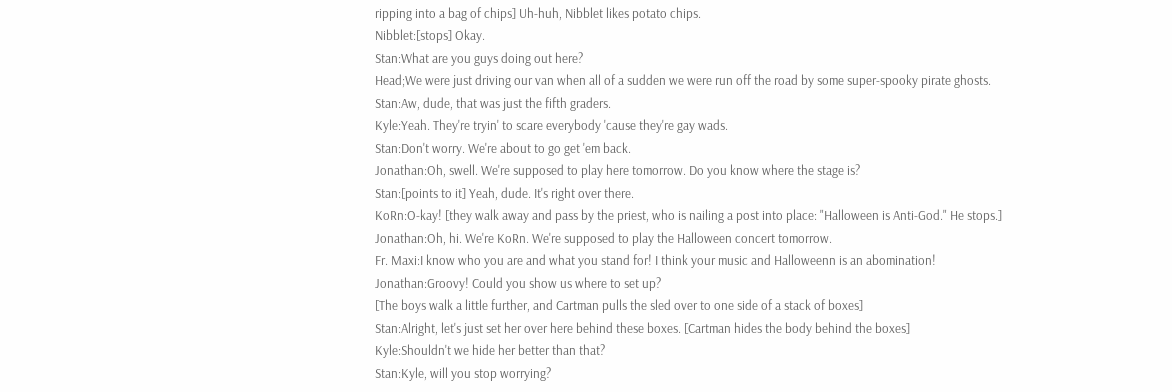ripping into a bag of chips] Uh-huh, Nibblet likes potato chips.
Nibblet:[stops] Okay.
Stan:What are you guys doing out here?
Head;We were just driving our van when all of a sudden we were run off the road by some super-spooky pirate ghosts.
Stan:Aw, dude, that was just the fifth graders.
Kyle:Yeah. They're tryin' to scare everybody 'cause they're gay wads.
Stan:Don't worry. We're about to go get 'em back.
Jonathan:Oh, swell. We're supposed to play here tomorrow. Do you know where the stage is?
Stan:[points to it] Yeah, dude. It's right over there.
KoRn:O-kay! [they walk away and pass by the priest, who is nailing a post into place: "Halloween is Anti-God." He stops.]
Jonathan:Oh, hi. We're KoRn. We're supposed to play the Halloween concert tomorrow.
Fr. Maxi:I know who you are and what you stand for! I think your music and Halloweenn is an abomination!
Jonathan:Groovy! Could you show us where to set up?
[The boys walk a little further, and Cartman pulls the sled over to one side of a stack of boxes]
Stan:Alright, let's just set her over here behind these boxes. [Cartman hides the body behind the boxes]
Kyle:Shouldn't we hide her better than that?
Stan:Kyle, will you stop worrying?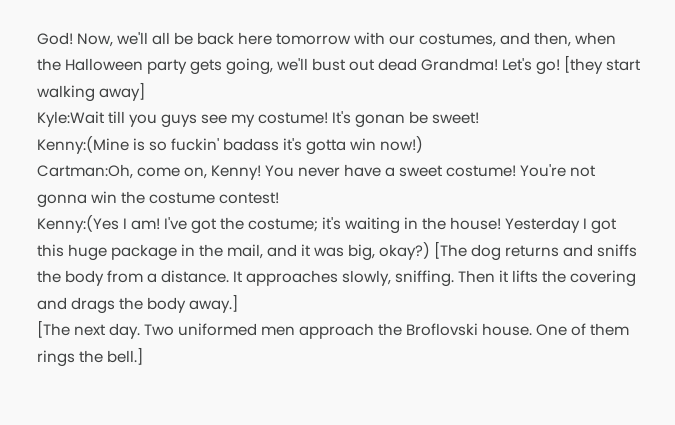God! Now, we'll all be back here tomorrow with our costumes, and then, when the Halloween party gets going, we'll bust out dead Grandma! Let's go! [they start walking away]
Kyle:Wait till you guys see my costume! It's gonan be sweet!
Kenny:(Mine is so fuckin' badass it's gotta win now!)
Cartman:Oh, come on, Kenny! You never have a sweet costume! You're not gonna win the costume contest!
Kenny:(Yes I am! I've got the costume; it's waiting in the house! Yesterday I got this huge package in the mail, and it was big, okay?) [The dog returns and sniffs the body from a distance. It approaches slowly, sniffing. Then it lifts the covering and drags the body away.]
[The next day. Two uniformed men approach the Broflovski house. One of them rings the bell.]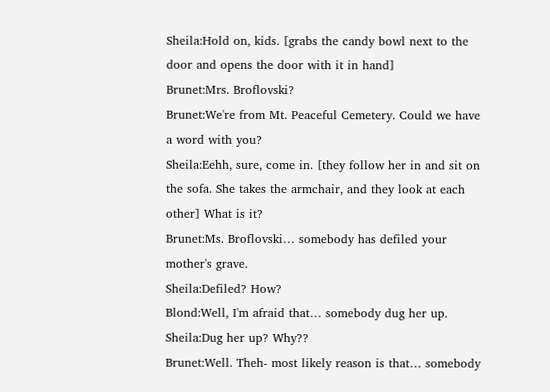Sheila:Hold on, kids. [grabs the candy bowl next to the door and opens the door with it in hand]
Brunet:Mrs. Broflovski?
Brunet:We're from Mt. Peaceful Cemetery. Could we have a word with you?
Sheila:Eehh, sure, come in. [they follow her in and sit on the sofa. She takes the armchair, and they look at each other] What is it?
Brunet:Ms. Broflovski… somebody has defiled your mother's grave.
Sheila:Defiled? How?
Blond:Well, I'm afraid that… somebody dug her up.
Sheila:Dug her up? Why??
Brunet:Well. Theh- most likely reason is that… somebody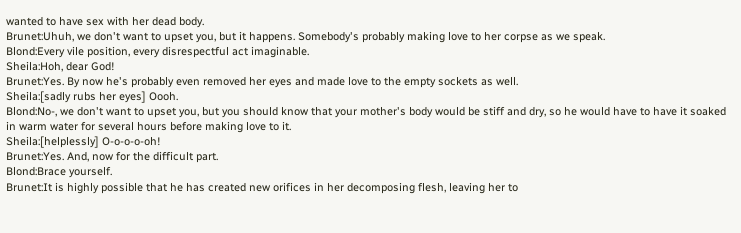wanted to have sex with her dead body.
Brunet:Uhuh, we don't want to upset you, but it happens. Somebody's probably making love to her corpse as we speak.
Blond:Every vile position, every disrespectful act imaginable.
Sheila:Hoh, dear God!
Brunet:Yes. By now he's probably even removed her eyes and made love to the empty sockets as well.
Sheila:[sadly rubs her eyes] Oooh.
Blond:No-, we don't want to upset you, but you should know that your mother's body would be stiff and dry, so he would have to have it soaked in warm water for several hours before making love to it.
Sheila:[helplessly] O-o-o-o-oh!
Brunet:Yes. And, now for the difficult part.
Blond:Brace yourself.
Brunet:It is highly possible that he has created new orifices in her decomposing flesh, leaving her to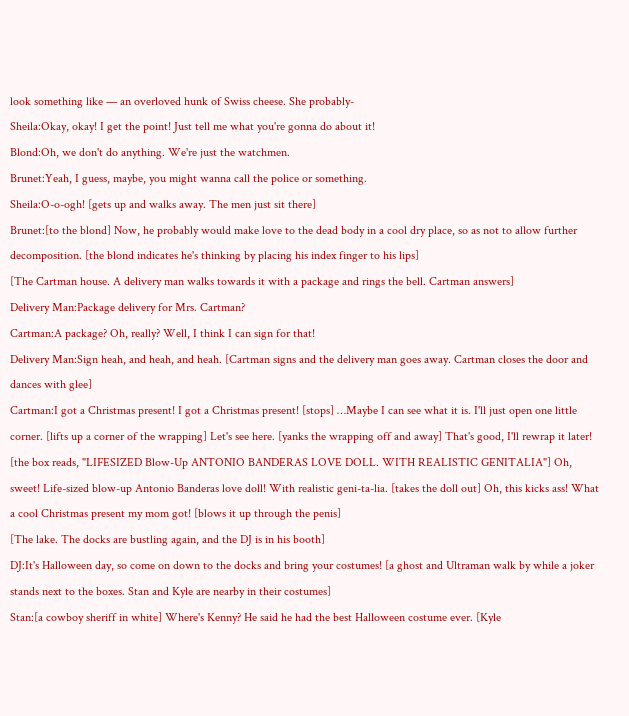look something like — an overloved hunk of Swiss cheese. She probably-
Sheila:Okay, okay! I get the point! Just tell me what you're gonna do about it!
Blond:Oh, we don't do anything. We're just the watchmen.
Brunet:Yeah, I guess, maybe, you might wanna call the police or something.
Sheila:O-o-ogh! [gets up and walks away. The men just sit there]
Brunet:[to the blond] Now, he probably would make love to the dead body in a cool dry place, so as not to allow further decomposition. [the blond indicates he's thinking by placing his index finger to his lips]
[The Cartman house. A delivery man walks towards it with a package and rings the bell. Cartman answers]
Delivery Man:Package delivery for Mrs. Cartman?
Cartman:A package? Oh, really? Well, I think I can sign for that!
Delivery Man:Sign heah, and heah, and heah. [Cartman signs and the delivery man goes away. Cartman closes the door and dances with glee]
Cartman:I got a Christmas present! I got a Christmas present! [stops] …Maybe I can see what it is. I'll just open one little corner. [lifts up a corner of the wrapping] Let's see here. [yanks the wrapping off and away] That's good, I'll rewrap it later! [the box reads, "LIFESIZED Blow-Up ANTONIO BANDERAS LOVE DOLL. WITH REALISTIC GENITALIA"] Oh, sweet! Life-sized blow-up Antonio Banderas love doll! With realistic geni-ta-lia. [takes the doll out] Oh, this kicks ass! What a cool Christmas present my mom got! [blows it up through the penis]
[The lake. The docks are bustling again, and the DJ is in his booth]
DJ:It's Halloween day, so come on down to the docks and bring your costumes! [a ghost and Ultraman walk by while a joker stands next to the boxes. Stan and Kyle are nearby in their costumes]
Stan:[a cowboy sheriff in white] Where's Kenny? He said he had the best Halloween costume ever. [Kyle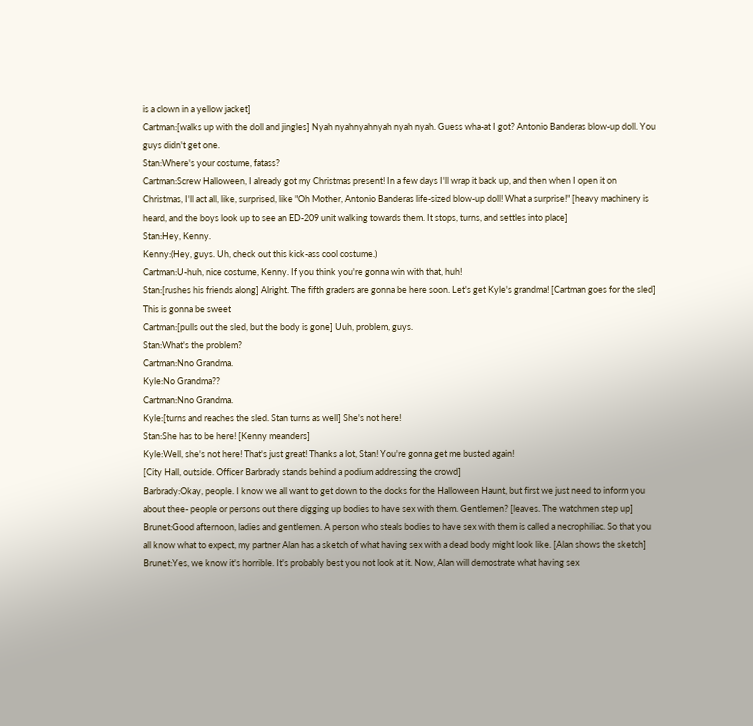is a clown in a yellow jacket]
Cartman:[walks up with the doll and jingles] Nyah nyahnyahnyah nyah nyah. Guess wha-at I got? Antonio Banderas blow-up doll. You guys didn't get one.
Stan:Where's your costume, fatass?
Cartman:Screw Halloween, I already got my Christmas present! In a few days I'll wrap it back up, and then when I open it on Christmas, I'll act all, like, surprised, like "Oh Mother, Antonio Banderas life-sized blow-up doll! What a surprise!" [heavy machinery is heard, and the boys look up to see an ED-209 unit walking towards them. It stops, turns, and settles into place]
Stan:Hey, Kenny.
Kenny:(Hey, guys. Uh, check out this kick-ass cool costume.)
Cartman:U-huh, nice costume, Kenny. If you think you're gonna win with that, huh!
Stan:[rushes his friends along] Alright. The fifth graders are gonna be here soon. Let's get Kyle's grandma! [Cartman goes for the sled] This is gonna be sweet
Cartman:[pulls out the sled, but the body is gone] Uuh, problem, guys.
Stan:What's the problem?
Cartman:Nno Grandma.
Kyle:No Grandma??
Cartman:Nno Grandma.
Kyle:[turns and reaches the sled. Stan turns as well] She's not here!
Stan:She has to be here! [Kenny meanders]
Kyle:Well, she's not here! That's just great! Thanks a lot, Stan! You're gonna get me busted again!
[City Hall, outside. Officer Barbrady stands behind a podium addressing the crowd]
Barbrady:Okay, people. I know we all want to get down to the docks for the Halloween Haunt, but first we just need to inform you about thee- people or persons out there digging up bodies to have sex with them. Gentlemen? [leaves. The watchmen step up]
Brunet:Good afternoon, ladies and gentlemen. A person who steals bodies to have sex with them is called a necrophiliac. So that you all know what to expect, my partner Alan has a sketch of what having sex with a dead body might look like. [Alan shows the sketch]
Brunet:Yes, we know it's horrible. It's probably best you not look at it. Now, Alan will demostrate what having sex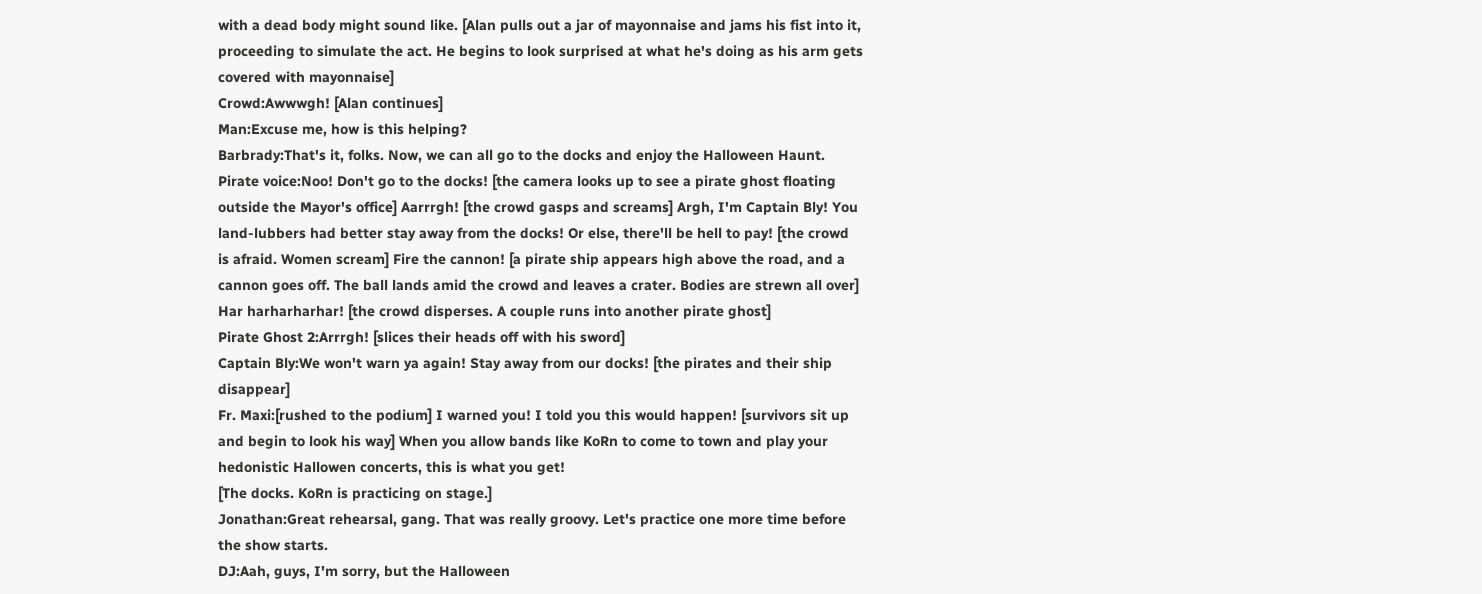with a dead body might sound like. [Alan pulls out a jar of mayonnaise and jams his fist into it, proceeding to simulate the act. He begins to look surprised at what he's doing as his arm gets covered with mayonnaise]
Crowd:Awwwgh! [Alan continues]
Man:Excuse me, how is this helping?
Barbrady:That's it, folks. Now, we can all go to the docks and enjoy the Halloween Haunt.
Pirate voice:Noo! Don't go to the docks! [the camera looks up to see a pirate ghost floating outside the Mayor's office] Aarrrgh! [the crowd gasps and screams] Argh, I'm Captain Bly! You land-lubbers had better stay away from the docks! Or else, there'll be hell to pay! [the crowd is afraid. Women scream] Fire the cannon! [a pirate ship appears high above the road, and a cannon goes off. The ball lands amid the crowd and leaves a crater. Bodies are strewn all over] Har harharharhar! [the crowd disperses. A couple runs into another pirate ghost]
Pirate Ghost 2:Arrrgh! [slices their heads off with his sword]
Captain Bly:We won't warn ya again! Stay away from our docks! [the pirates and their ship disappear]
Fr. Maxi:[rushed to the podium] I warned you! I told you this would happen! [survivors sit up and begin to look his way] When you allow bands like KoRn to come to town and play your hedonistic Hallowen concerts, this is what you get!
[The docks. KoRn is practicing on stage.]
Jonathan:Great rehearsal, gang. That was really groovy. Let's practice one more time before the show starts.
DJ:Aah, guys, I'm sorry, but the Halloween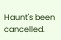Haunt's been cancelled.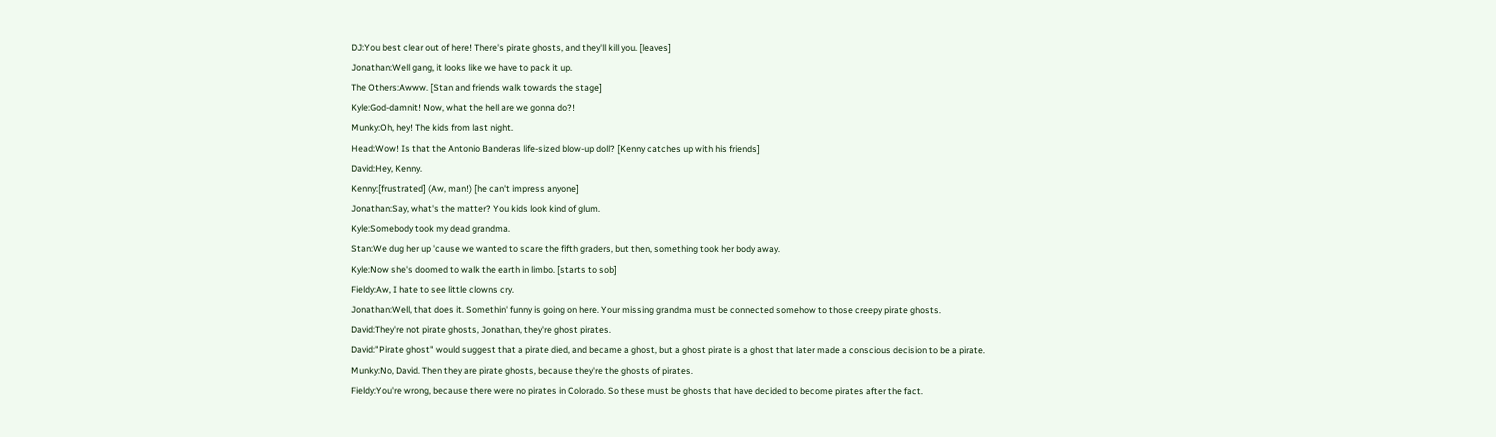DJ:You best clear out of here! There's pirate ghosts, and they'll kill you. [leaves]
Jonathan:Well gang, it looks like we have to pack it up.
The Others:Awww. [Stan and friends walk towards the stage]
Kyle:God-damnit! Now, what the hell are we gonna do?!
Munky:Oh, hey! The kids from last night.
Head:Wow! Is that the Antonio Banderas life-sized blow-up doll? [Kenny catches up with his friends]
David:Hey, Kenny.
Kenny:[frustrated] (Aw, man!) [he can't impress anyone]
Jonathan:Say, what's the matter? You kids look kind of glum.
Kyle:Somebody took my dead grandma.
Stan:We dug her up 'cause we wanted to scare the fifth graders, but then, something took her body away.
Kyle:Now she's doomed to walk the earth in limbo. [starts to sob]
Fieldy:Aw, I hate to see little clowns cry.
Jonathan:Well, that does it. Somethin' funny is going on here. Your missing grandma must be connected somehow to those creepy pirate ghosts.
David:They're not pirate ghosts, Jonathan, they're ghost pirates.
David:"Pirate ghost" would suggest that a pirate died, and became a ghost, but a ghost pirate is a ghost that later made a conscious decision to be a pirate.
Munky:No, David. Then they are pirate ghosts, because they're the ghosts of pirates.
Fieldy:You're wrong, because there were no pirates in Colorado. So these must be ghosts that have decided to become pirates after the fact.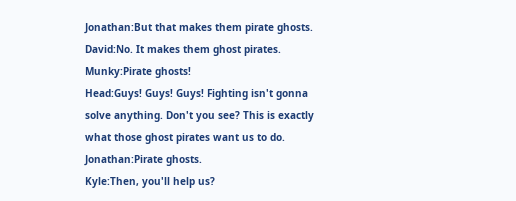Jonathan:But that makes them pirate ghosts.
David:No. It makes them ghost pirates.
Munky:Pirate ghosts!
Head:Guys! Guys! Guys! Fighting isn't gonna solve anything. Don't you see? This is exactly what those ghost pirates want us to do.
Jonathan:Pirate ghosts.
Kyle:Then, you'll help us?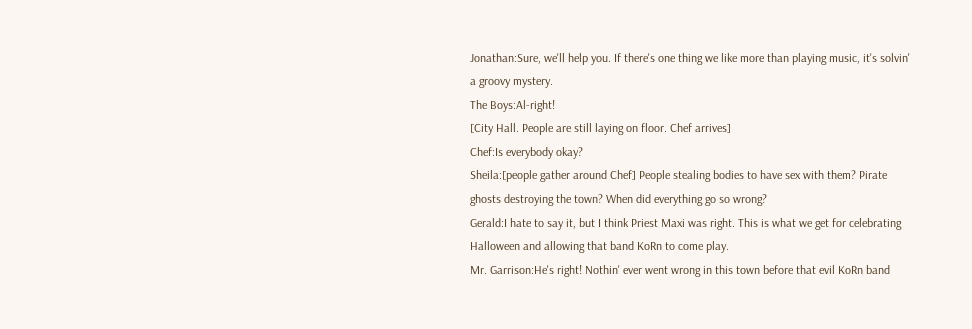Jonathan:Sure, we'll help you. If there's one thing we like more than playing music, it's solvin' a groovy mystery.
The Boys:Al-right!
[City Hall. People are still laying on floor. Chef arrives]
Chef:Is everybody okay?
Sheila:[people gather around Chef] People stealing bodies to have sex with them? Pirate ghosts destroying the town? When did everything go so wrong?
Gerald:I hate to say it, but I think Priest Maxi was right. This is what we get for celebrating Halloween and allowing that band KoRn to come play.
Mr. Garrison:He's right! Nothin' ever went wrong in this town before that evil KoRn band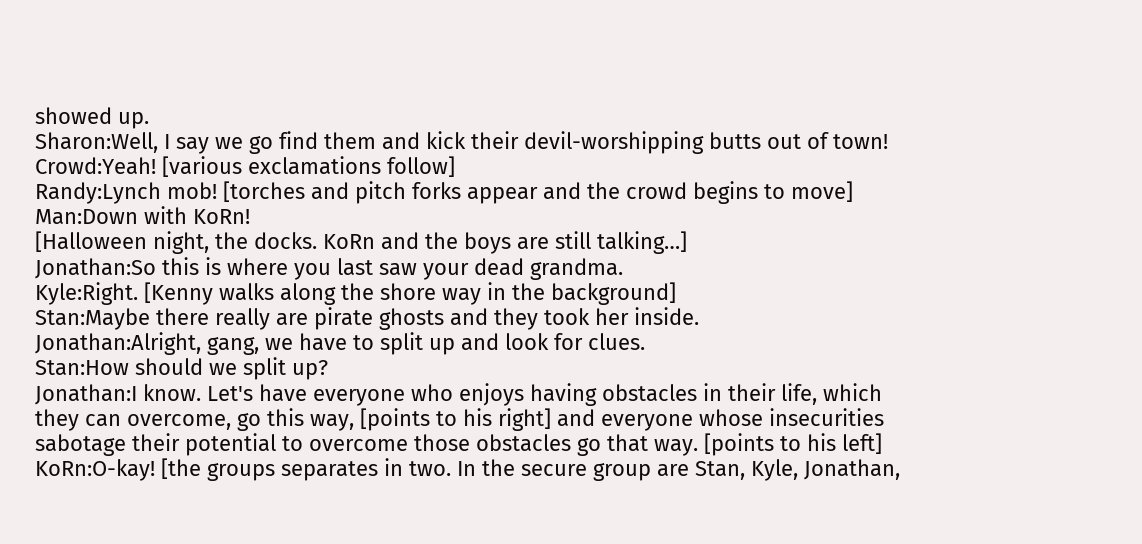showed up.
Sharon:Well, I say we go find them and kick their devil-worshipping butts out of town!
Crowd:Yeah! [various exclamations follow]
Randy:Lynch mob! [torches and pitch forks appear and the crowd begins to move]
Man:Down with KoRn!
[Halloween night, the docks. KoRn and the boys are still talking…]
Jonathan:So this is where you last saw your dead grandma.
Kyle:Right. [Kenny walks along the shore way in the background]
Stan:Maybe there really are pirate ghosts and they took her inside.
Jonathan:Alright, gang, we have to split up and look for clues.
Stan:How should we split up?
Jonathan:I know. Let's have everyone who enjoys having obstacles in their life, which they can overcome, go this way, [points to his right] and everyone whose insecurities sabotage their potential to overcome those obstacles go that way. [points to his left]
KoRn:O-kay! [the groups separates in two. In the secure group are Stan, Kyle, Jonathan,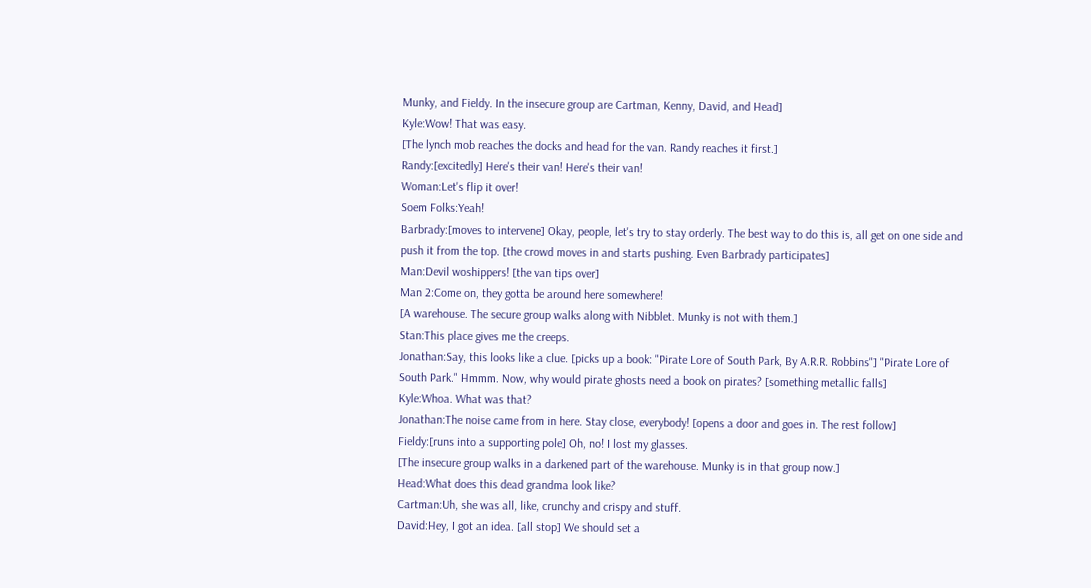Munky, and Fieldy. In the insecure group are Cartman, Kenny, David, and Head]
Kyle:Wow! That was easy.
[The lynch mob reaches the docks and head for the van. Randy reaches it first.]
Randy:[excitedly] Here's their van! Here's their van!
Woman:Let's flip it over!
Soem Folks:Yeah!
Barbrady:[moves to intervene] Okay, people, let's try to stay orderly. The best way to do this is, all get on one side and push it from the top. [the crowd moves in and starts pushing. Even Barbrady participates]
Man:Devil woshippers! [the van tips over]
Man 2:Come on, they gotta be around here somewhere!
[A warehouse. The secure group walks along with Nibblet. Munky is not with them.]
Stan:This place gives me the creeps.
Jonathan:Say, this looks like a clue. [picks up a book: "Pirate Lore of South Park, By A.R.R. Robbins"] "Pirate Lore of South Park." Hmmm. Now, why would pirate ghosts need a book on pirates? [something metallic falls]
Kyle:Whoa. What was that?
Jonathan:The noise came from in here. Stay close, everybody! [opens a door and goes in. The rest follow]
Fieldy:[runs into a supporting pole] Oh, no! I lost my glasses.
[The insecure group walks in a darkened part of the warehouse. Munky is in that group now.]
Head:What does this dead grandma look like?
Cartman:Uh, she was all, like, crunchy and crispy and stuff.
David:Hey, I got an idea. [all stop] We should set a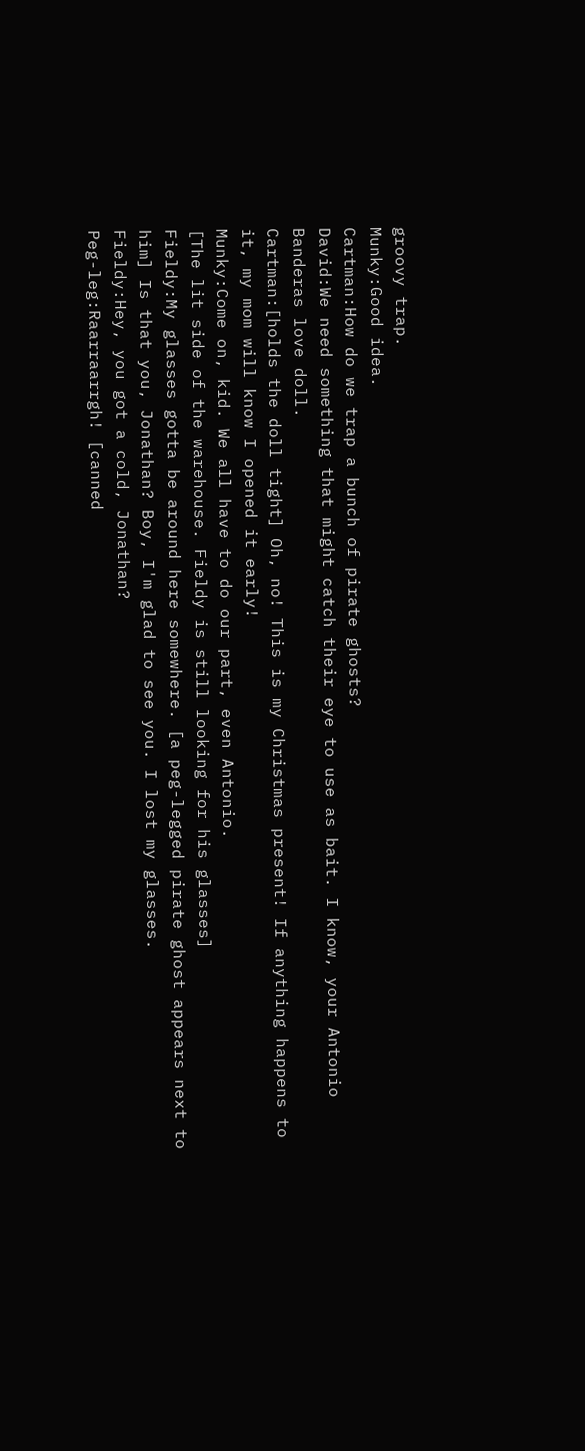groovy trap.
Munky:Good idea.
Cartman:How do we trap a bunch of pirate ghosts?
David:We need something that might catch their eye to use as bait. I know, your Antonio Banderas love doll.
Cartman:[holds the doll tight] Oh, no! This is my Christmas present! If anything happens to it, my mom will know I opened it early!
Munky:Come on, kid. We all have to do our part, even Antonio.
[The lit side of the warehouse. Fieldy is still looking for his glasses]
Fieldy:My glasses gotta be around here somewhere. [a peg-legged pirate ghost appears next to him] Is that you, Jonathan? Boy, I'm glad to see you. I lost my glasses.
Fieldy:Hey, you got a cold, Jonathan?
Peg-leg:Raarraarrgh! [canned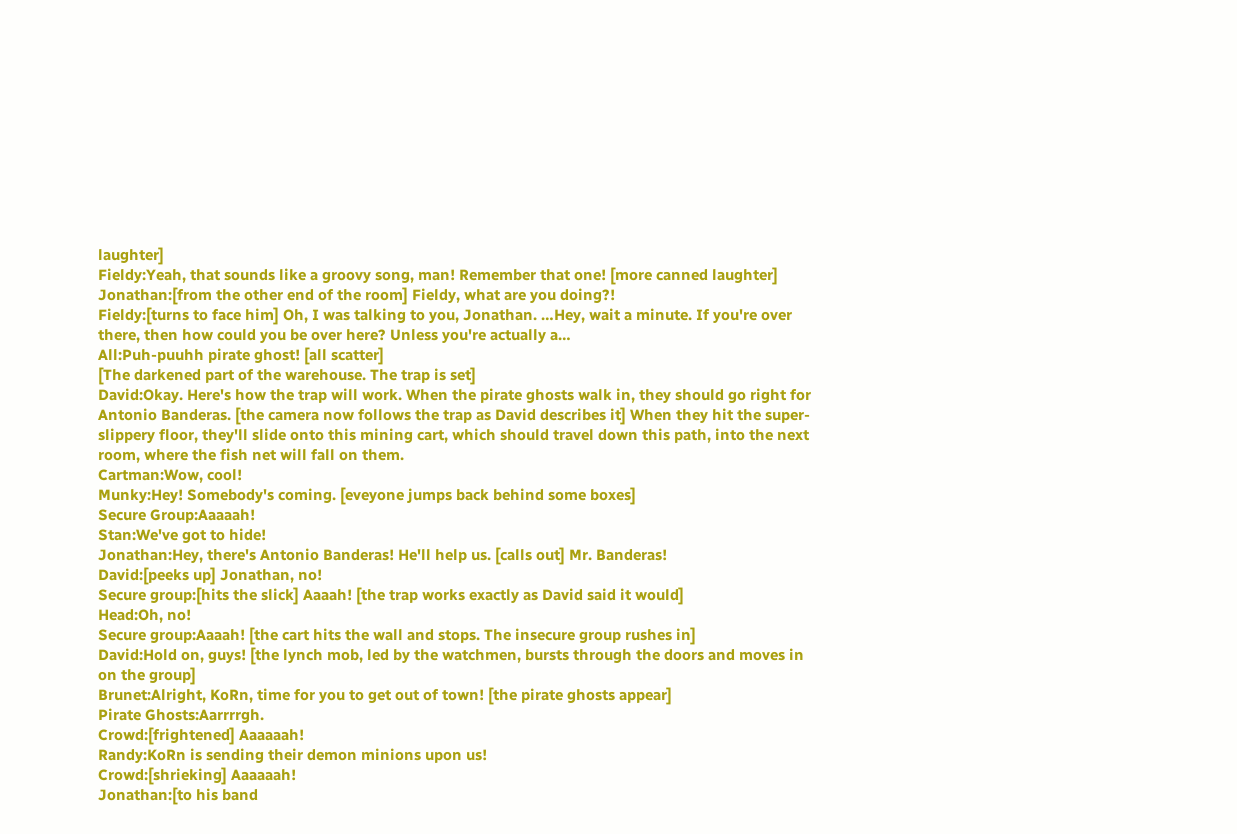laughter]
Fieldy:Yeah, that sounds like a groovy song, man! Remember that one! [more canned laughter]
Jonathan:[from the other end of the room] Fieldy, what are you doing?!
Fieldy:[turns to face him] Oh, I was talking to you, Jonathan. …Hey, wait a minute. If you're over there, then how could you be over here? Unless you're actually a…
All:Puh-puuhh pirate ghost! [all scatter]
[The darkened part of the warehouse. The trap is set]
David:Okay. Here's how the trap will work. When the pirate ghosts walk in, they should go right for Antonio Banderas. [the camera now follows the trap as David describes it] When they hit the super-slippery floor, they'll slide onto this mining cart, which should travel down this path, into the next room, where the fish net will fall on them.
Cartman:Wow, cool!
Munky:Hey! Somebody's coming. [eveyone jumps back behind some boxes]
Secure Group:Aaaaah!
Stan:We've got to hide!
Jonathan:Hey, there's Antonio Banderas! He'll help us. [calls out] Mr. Banderas!
David:[peeks up] Jonathan, no!
Secure group:[hits the slick] Aaaah! [the trap works exactly as David said it would]
Head:Oh, no!
Secure group:Aaaah! [the cart hits the wall and stops. The insecure group rushes in]
David:Hold on, guys! [the lynch mob, led by the watchmen, bursts through the doors and moves in on the group]
Brunet:Alright, KoRn, time for you to get out of town! [the pirate ghosts appear]
Pirate Ghosts:Aarrrrgh.
Crowd:[frightened] Aaaaaah!
Randy:KoRn is sending their demon minions upon us!
Crowd:[shrieking] Aaaaaah!
Jonathan:[to his band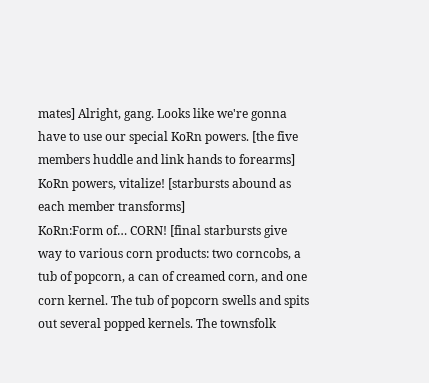mates] Alright, gang. Looks like we're gonna have to use our special KoRn powers. [the five members huddle and link hands to forearms] KoRn powers, vitalize! [starbursts abound as each member transforms]
KoRn:Form of… CORN! [final starbursts give way to various corn products: two corncobs, a tub of popcorn, a can of creamed corn, and one corn kernel. The tub of popcorn swells and spits out several popped kernels. The townsfolk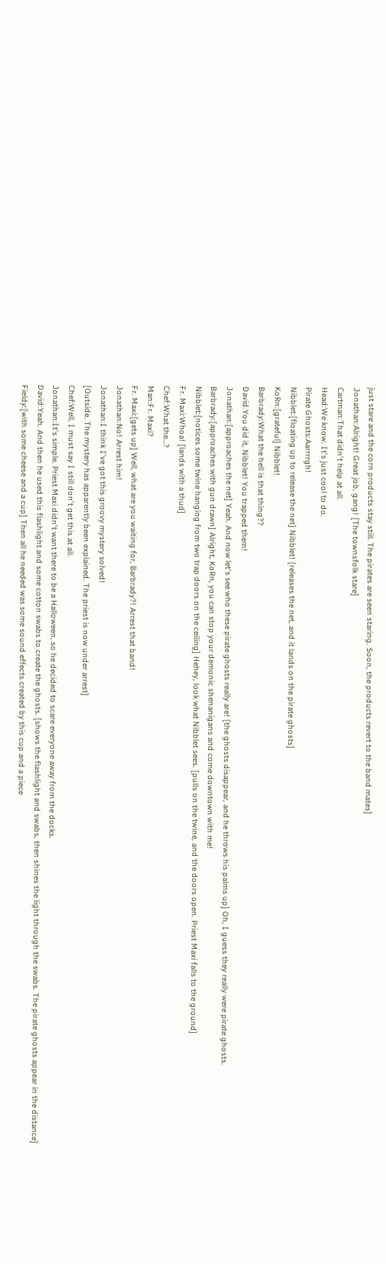just stare and the corn products stay still. The pirates are seen staring. Soon, the products revert to the band mates]
Jonathan:Alright! Great job, gang! [The townsfolk stare]
Cartman:That didn't help at all.
Head:We know. It's just cool to do.
Pirate Ghosts:Aarrrrgh!
Nibblet:[floating up to release the net] Nibblet! [releases the net, and it lands on the pirate ghosts]
KoRn:[grateful] Nibblet!
Barbrady:What the hell is that thing??
David:You did it, Nibblet! You trapped them!
Jonathan:[approaches the net] Yeah. And now let's see who these pirate ghosts really are! [the ghosts disappear, and he throws his palms up] Oh, I guess they really were pirate ghosts.
Barbrady:[approaches with gun drawn] Alright, KoRn, you can stop your demonic shenanigans and come downtown with me!
Nibblet:[notices some twine hanging from two trap doors on the ceiling] Hehey, look what Nibblet sees. [pulls on the twine, and the doors open. Priest Maxi falls to the ground]
Fr. Maxi:Whoa! [lands with a thud]
Chef:What the…?
Man:Fr. Maxi?
Fr. Maxi:[gets up] Well, what are you waiting for, Barbrady?! Arrest that band!
Jonathan:No! Arrest him!
Jonathan:I think I've got this groovy mystery solved!
[Outside. The mystery has apparently been explained. The priest is now under arrest]
Chef:Well, I must say I still don't get this at all.
Jonathan:It's simple. Priest Maxi didn't want there to be a Halloween, so he decided to scare everyone away from the docks.
David:Yeah. And then he used this flashlight and some cotton swabs to create the ghosts. [shows the flashlight and swabs, then shines the light through the swabs. The pirate ghosts appear in the distance]
Fieldy:[with some cheese and a cup] Then all he needed was some sound effects created by this cup and a piece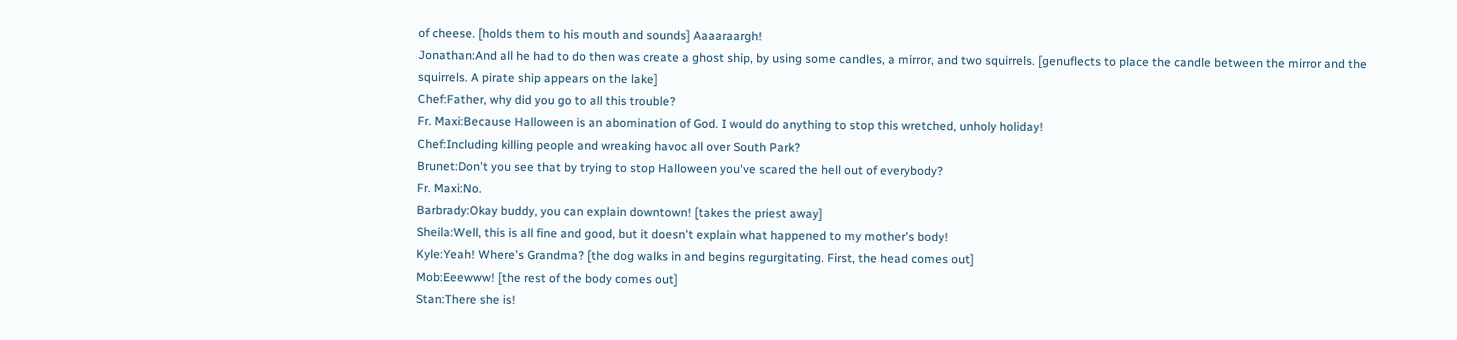of cheese. [holds them to his mouth and sounds] Aaaaraargh!
Jonathan:And all he had to do then was create a ghost ship, by using some candles, a mirror, and two squirrels. [genuflects to place the candle between the mirror and the squirrels. A pirate ship appears on the lake]
Chef:Father, why did you go to all this trouble?
Fr. Maxi:Because Halloween is an abomination of God. I would do anything to stop this wretched, unholy holiday!
Chef:Including killing people and wreaking havoc all over South Park?
Brunet:Don't you see that by trying to stop Halloween you've scared the hell out of everybody?
Fr. Maxi:No.
Barbrady:Okay buddy, you can explain downtown! [takes the priest away]
Sheila:Well, this is all fine and good, but it doesn't explain what happened to my mother's body!
Kyle:Yeah! Where's Grandma? [the dog walks in and begins regurgitating. First, the head comes out]
Mob:Eeewww! [the rest of the body comes out]
Stan:There she is!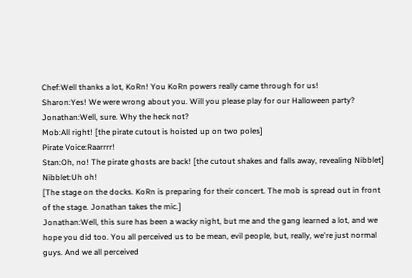Chef:Well thanks a lot, KoRn! You KoRn powers really came through for us!
Sharon:Yes! We were wrong about you. Will you please play for our Halloween party?
Jonathan:Well, sure. Why the heck not?
Mob:All right! [the pirate cutout is hoisted up on two poles]
Pirate Voice:Raarrrr!
Stan:Oh, no! The pirate ghosts are back! [the cutout shakes and falls away, revealing Nibblet]
Nibblet:Uh oh!
[The stage on the docks. KoRn is preparing for their concert. The mob is spread out in front of the stage. Jonathan takes the mic.]
Jonathan:Well, this sure has been a wacky night, but me and the gang learned a lot, and we hope you did too. You all perceived us to be mean, evil people, but, really, we're just normal guys. And we all perceived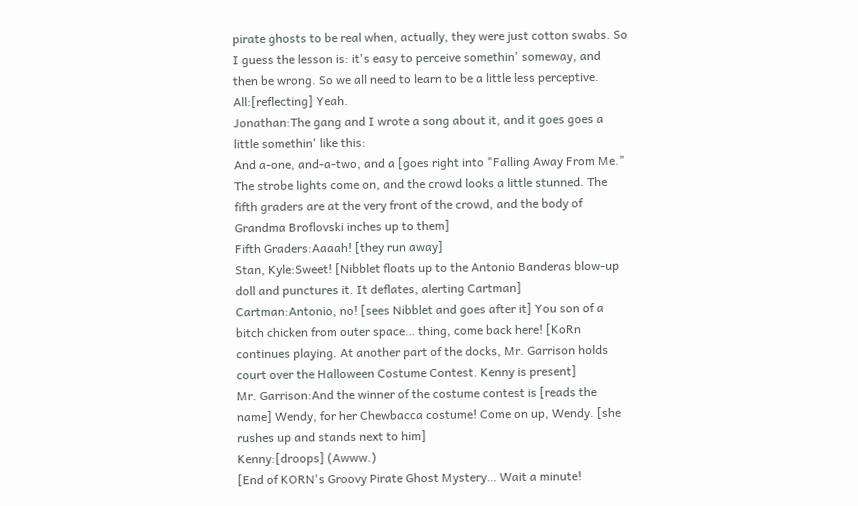pirate ghosts to be real when, actually, they were just cotton swabs. So I guess the lesson is: it's easy to perceive somethin' someway, and then be wrong. So we all need to learn to be a little less perceptive.
All:[reflecting] Yeah.
Jonathan:The gang and I wrote a song about it, and it goes goes a little somethin' like this:
And a-one, and-a-two, and a [goes right into "Falling Away From Me." The strobe lights come on, and the crowd looks a little stunned. The fifth graders are at the very front of the crowd, and the body of Grandma Broflovski inches up to them]
Fifth Graders:Aaaah! [they run away]
Stan, Kyle:Sweet! [Nibblet floats up to the Antonio Banderas blow-up doll and punctures it. It deflates, alerting Cartman]
Cartman:Antonio, no! [sees Nibblet and goes after it] You son of a bitch chicken from outer space… thing, come back here! [KoRn continues playing. At another part of the docks, Mr. Garrison holds court over the Halloween Costume Contest. Kenny is present]
Mr. Garrison:And the winner of the costume contest is [reads the name] Wendy, for her Chewbacca costume! Come on up, Wendy. [she rushes up and stands next to him]
Kenny:[droops] (Awww.)
[End of KORN's Groovy Pirate Ghost Mystery… Wait a minute!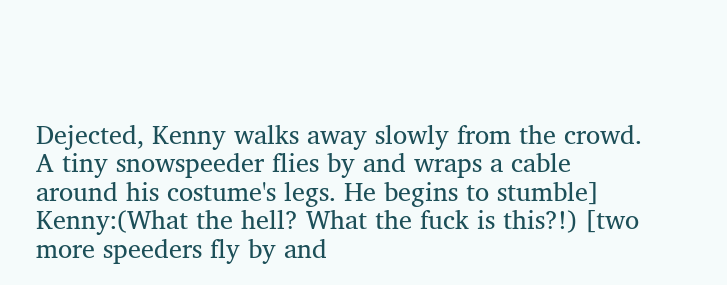Dejected, Kenny walks away slowly from the crowd. A tiny snowspeeder flies by and wraps a cable around his costume's legs. He begins to stumble]
Kenny:(What the hell? What the fuck is this?!) [two more speeders fly by and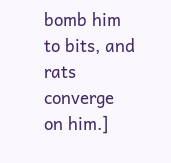bomb him to bits, and rats converge on him.]